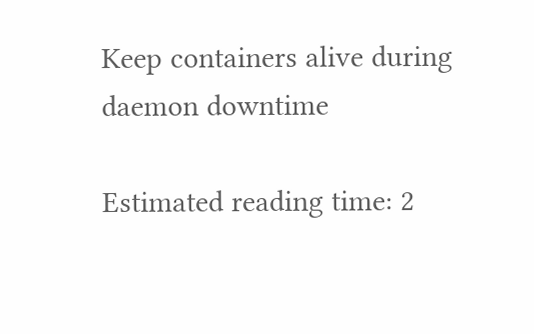Keep containers alive during daemon downtime

Estimated reading time: 2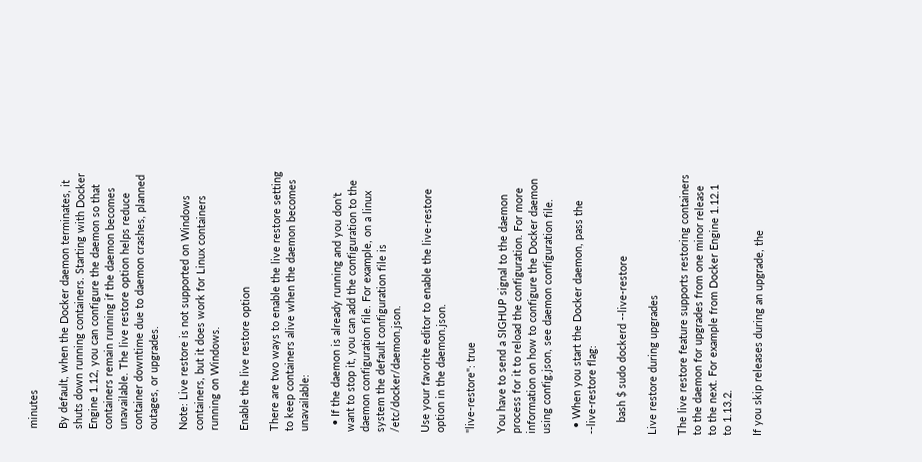minutes

By default, when the Docker daemon terminates, it shuts down running containers. Starting with Docker Engine 1.12, you can configure the daemon so that containers remain running if the daemon becomes unavailable. The live restore option helps reduce container downtime due to daemon crashes, planned outages, or upgrades.

Note: Live restore is not supported on Windows containers, but it does work for Linux containers running on Windows.

Enable the live restore option

There are two ways to enable the live restore setting to keep containers alive when the daemon becomes unavailable:

  • If the daemon is already running and you don’t want to stop it, you can add the configuration to the daemon configuration file. For example, on a linux system the default configuration file is /etc/docker/daemon.json.

Use your favorite editor to enable the live-restore option in the daemon.json.

"live-restore": true

You have to send a SIGHUP signal to the daemon process for it to reload the configuration. For more information on how to configure the Docker daemon using config.json, see daemon configuration file.

  • When you start the Docker daemon, pass the --live-restore flag:

    bash $ sudo dockerd --live-restore

Live restore during upgrades

The live restore feature supports restoring containers to the daemon for upgrades from one minor release to the next. For example from Docker Engine 1.12.1 to 1.13.2.

If you skip releases during an upgrade, the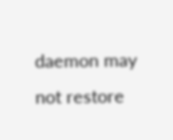daemon may not restore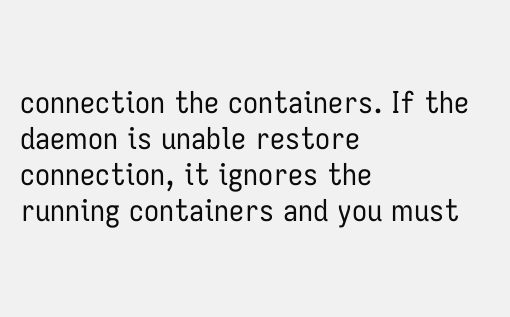connection the containers. If the daemon is unable restore connection, it ignores the running containers and you must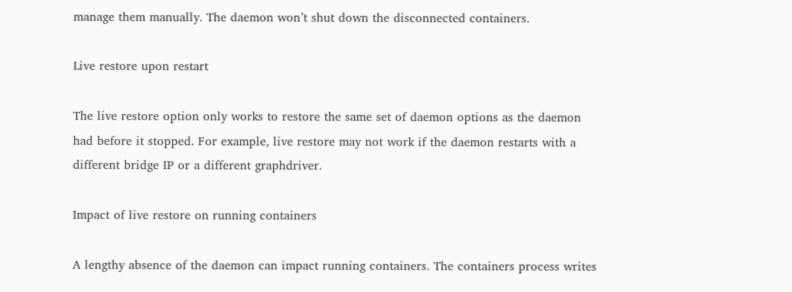manage them manually. The daemon won’t shut down the disconnected containers.

Live restore upon restart

The live restore option only works to restore the same set of daemon options as the daemon had before it stopped. For example, live restore may not work if the daemon restarts with a different bridge IP or a different graphdriver.

Impact of live restore on running containers

A lengthy absence of the daemon can impact running containers. The containers process writes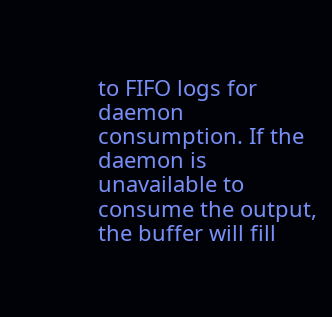to FIFO logs for daemon consumption. If the daemon is unavailable to consume the output, the buffer will fill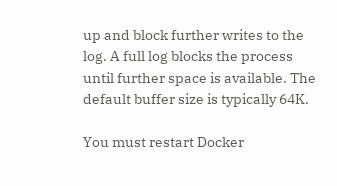up and block further writes to the log. A full log blocks the process until further space is available. The default buffer size is typically 64K.

You must restart Docker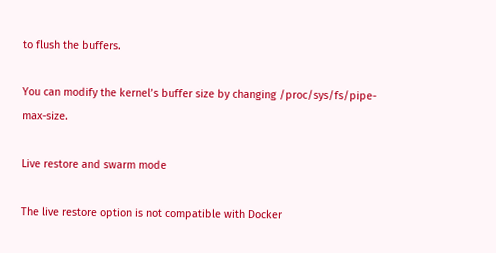to flush the buffers.

You can modify the kernel’s buffer size by changing /proc/sys/fs/pipe-max-size.

Live restore and swarm mode

The live restore option is not compatible with Docker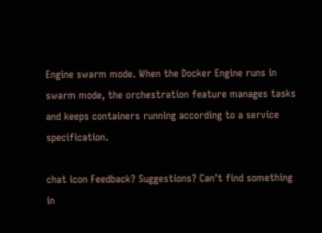Engine swarm mode. When the Docker Engine runs in swarm mode, the orchestration feature manages tasks and keeps containers running according to a service specification.

chat icon Feedback? Suggestions? Can't find something in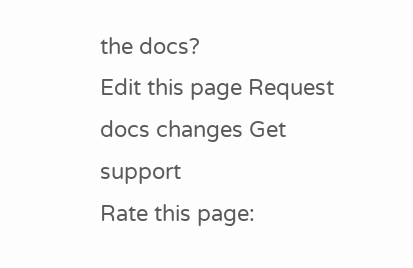the docs?
Edit this page Request docs changes Get support
Rate this page: